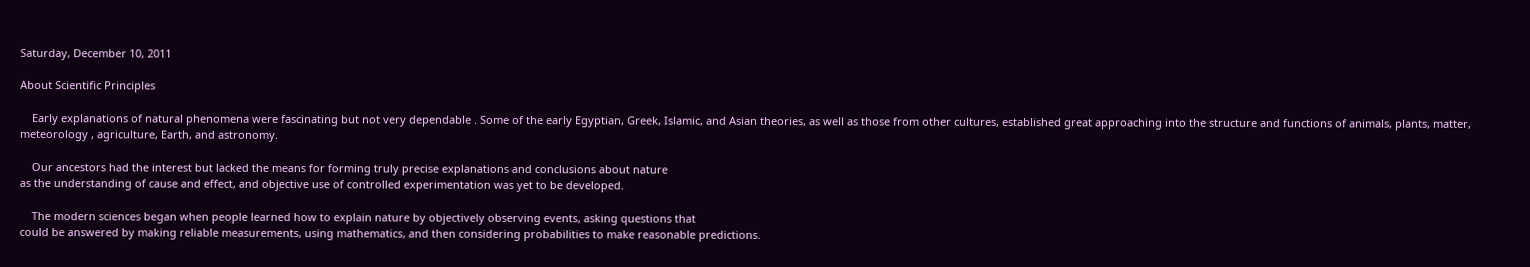Saturday, December 10, 2011

About Scientific Principles

    Early explanations of natural phenomena were fascinating but not very dependable . Some of the early Egyptian, Greek, Islamic, and Asian theories, as well as those from other cultures, established great approaching into the structure and functions of animals, plants, matter, meteorology , agriculture, Earth, and astronomy.

    Our ancestors had the interest but lacked the means for forming truly precise explanations and conclusions about nature
as the understanding of cause and effect, and objective use of controlled experimentation was yet to be developed.

    The modern sciences began when people learned how to explain nature by objectively observing events, asking questions that
could be answered by making reliable measurements, using mathematics, and then considering probabilities to make reasonable predictions.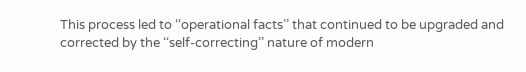This process led to ‘‘operational facts’’ that continued to be upgraded and corrected by the ‘‘self-correcting’’ nature of modern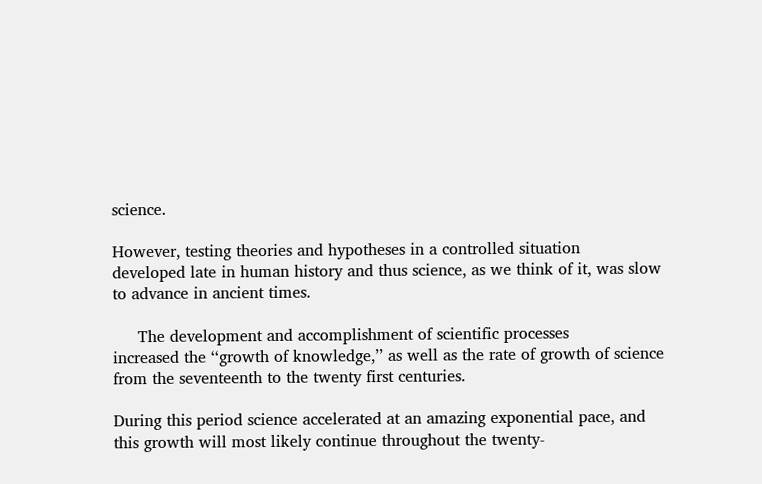science.

However, testing theories and hypotheses in a controlled situation
developed late in human history and thus science, as we think of it, was slow to advance in ancient times.

     The development and accomplishment of scientific processes
increased the ‘‘growth of knowledge,’’ as well as the rate of growth of science from the seventeenth to the twenty first centuries.

During this period science accelerated at an amazing exponential pace, and this growth will most likely continue throughout the twenty-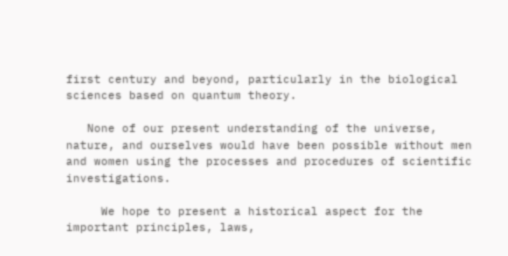first century and beyond, particularly in the biological sciences based on quantum theory.

   None of our present understanding of the universe, nature, and ourselves would have been possible without men and women using the processes and procedures of scientific investigations.

     We hope to present a historical aspect for the important principles, laws,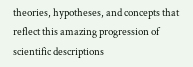theories, hypotheses, and concepts that reflect this amazing progression of scientific descriptions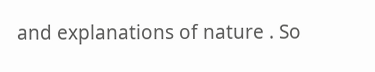and explanations of nature . So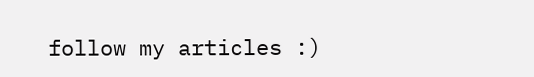follow my articles :)